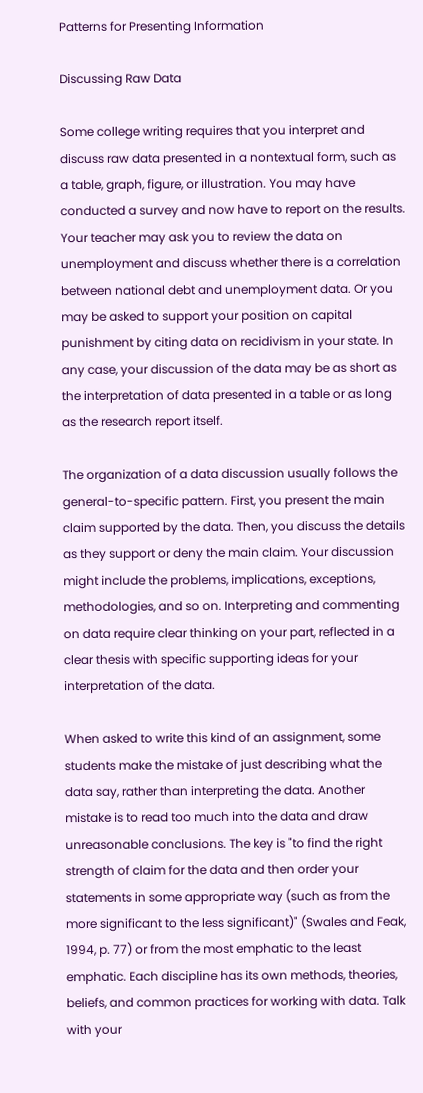Patterns for Presenting Information

Discussing Raw Data

Some college writing requires that you interpret and discuss raw data presented in a nontextual form, such as a table, graph, figure, or illustration. You may have conducted a survey and now have to report on the results. Your teacher may ask you to review the data on unemployment and discuss whether there is a correlation between national debt and unemployment data. Or you may be asked to support your position on capital punishment by citing data on recidivism in your state. In any case, your discussion of the data may be as short as the interpretation of data presented in a table or as long as the research report itself.

The organization of a data discussion usually follows the general-to-specific pattern. First, you present the main claim supported by the data. Then, you discuss the details as they support or deny the main claim. Your discussion might include the problems, implications, exceptions, methodologies, and so on. Interpreting and commenting on data require clear thinking on your part, reflected in a clear thesis with specific supporting ideas for your interpretation of the data.

When asked to write this kind of an assignment, some students make the mistake of just describing what the data say, rather than interpreting the data. Another mistake is to read too much into the data and draw unreasonable conclusions. The key is "to find the right strength of claim for the data and then order your statements in some appropriate way (such as from the more significant to the less significant)" (Swales and Feak, 1994, p. 77) or from the most emphatic to the least emphatic. Each discipline has its own methods, theories, beliefs, and common practices for working with data. Talk with your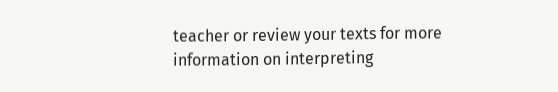teacher or review your texts for more information on interpreting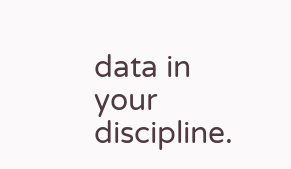data in your discipline.